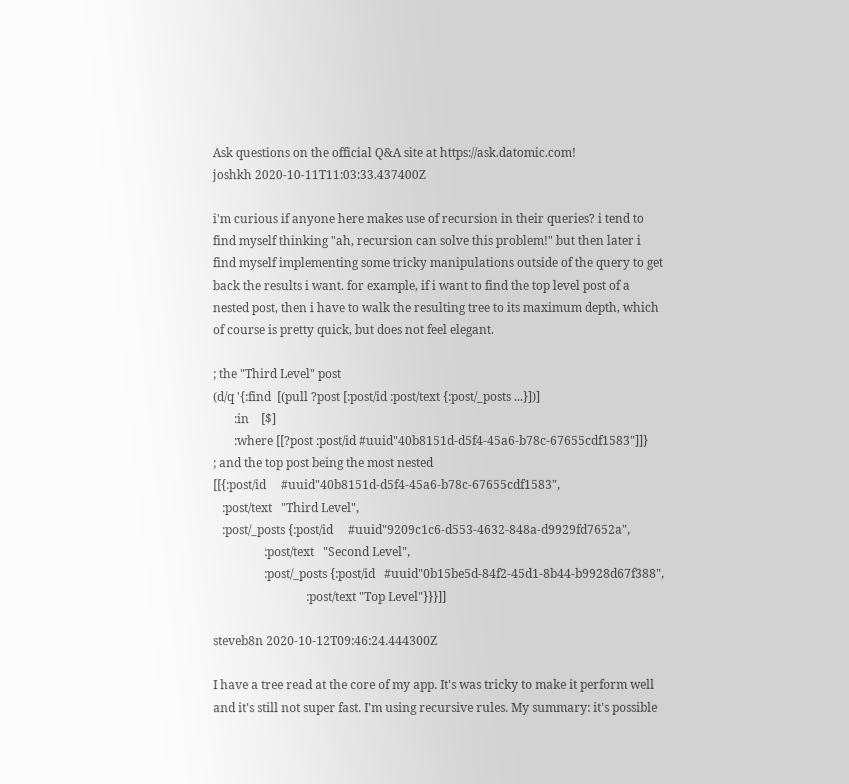Ask questions on the official Q&A site at https://ask.datomic.com!
joshkh 2020-10-11T11:03:33.437400Z

i'm curious if anyone here makes use of recursion in their queries? i tend to find myself thinking "ah, recursion can solve this problem!" but then later i find myself implementing some tricky manipulations outside of the query to get back the results i want. for example, if i want to find the top level post of a nested post, then i have to walk the resulting tree to its maximum depth, which of course is pretty quick, but does not feel elegant.

; the "Third Level" post
(d/q '{:find  [(pull ?post [:post/id :post/text {:post/_posts ...}])]
       :in    [$]
       :where [[?post :post/id #uuid"40b8151d-d5f4-45a6-b78c-67655cdf1583"]]}
; and the top post being the most nested
[[{:post/id     #uuid"40b8151d-d5f4-45a6-b78c-67655cdf1583",
   :post/text   "Third Level",
   :post/_posts {:post/id     #uuid"9209c1c6-d553-4632-848a-d9929fd7652a",
                 :post/text   "Second Level",
                 :post/_posts {:post/id   #uuid"0b15be5d-84f2-45d1-8b44-b9928d67f388",
                               :post/text "Top Level"}}}]]

steveb8n 2020-10-12T09:46:24.444300Z

I have a tree read at the core of my app. It's was tricky to make it perform well and it's still not super fast. I'm using recursive rules. My summary: it's possible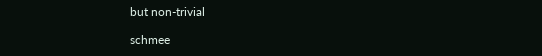but non-trivial

schmee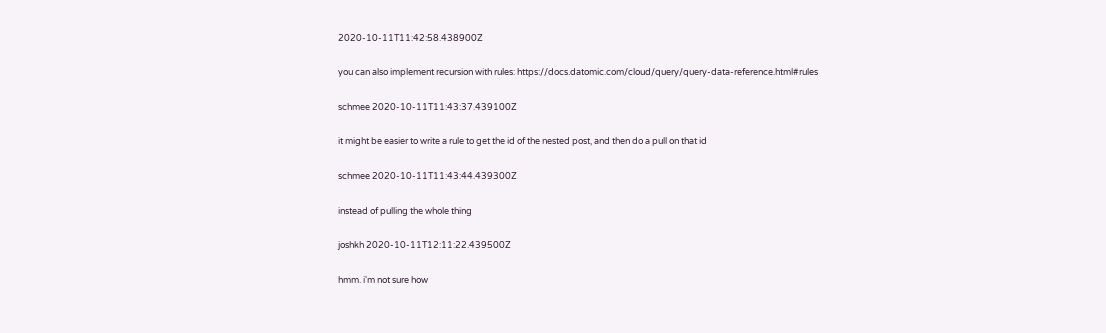2020-10-11T11:42:58.438900Z

you can also implement recursion with rules: https://docs.datomic.com/cloud/query/query-data-reference.html#rules

schmee 2020-10-11T11:43:37.439100Z

it might be easier to write a rule to get the id of the nested post, and then do a pull on that id

schmee 2020-10-11T11:43:44.439300Z

instead of pulling the whole thing

joshkh 2020-10-11T12:11:22.439500Z

hmm. i'm not sure how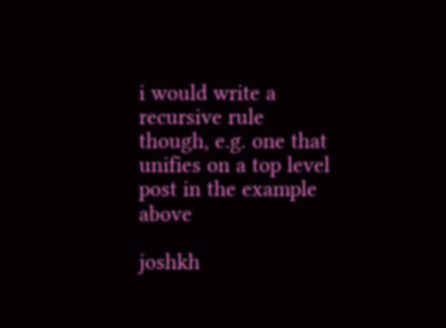i would write a recursive rule though, e.g. one that unifies on a top level post in the example above

joshkh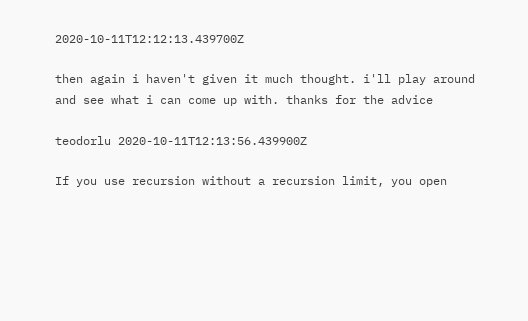2020-10-11T12:12:13.439700Z

then again i haven't given it much thought. i'll play around and see what i can come up with. thanks for the advice

teodorlu 2020-10-11T12:13:56.439900Z

If you use recursion without a recursion limit, you open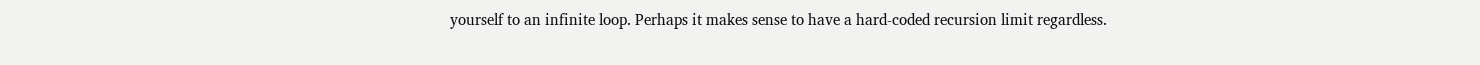yourself to an infinite loop. Perhaps it makes sense to have a hard-coded recursion limit regardless.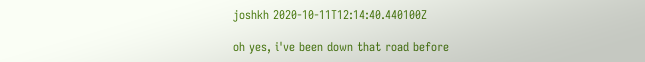joshkh 2020-10-11T12:14:40.440100Z

oh yes, i've been down that road before